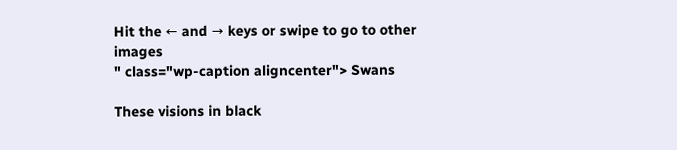Hit the ← and → keys or swipe to go to other images
" class="wp-caption aligncenter"> Swans

These visions in black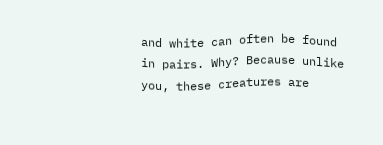and white can often be found in pairs. Why? Because unlike you, these creatures are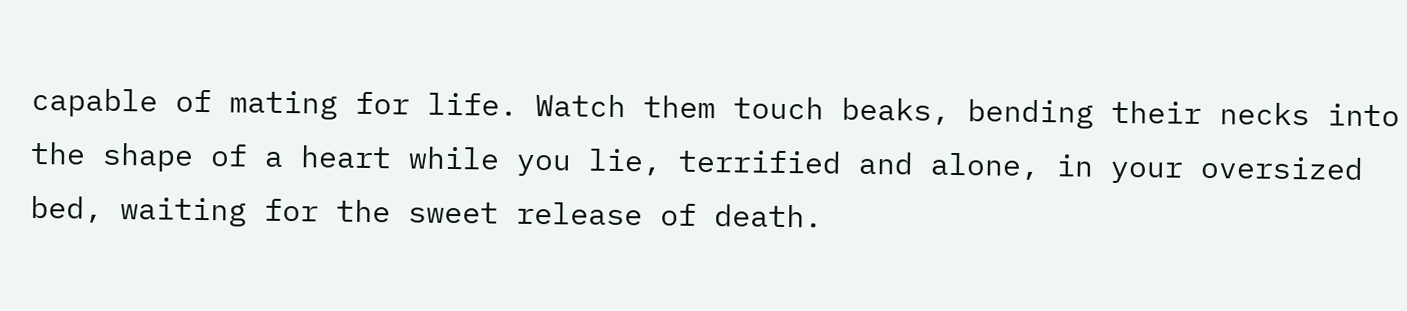capable of mating for life. Watch them touch beaks, bending their necks into the shape of a heart while you lie, terrified and alone, in your oversized bed, waiting for the sweet release of death.